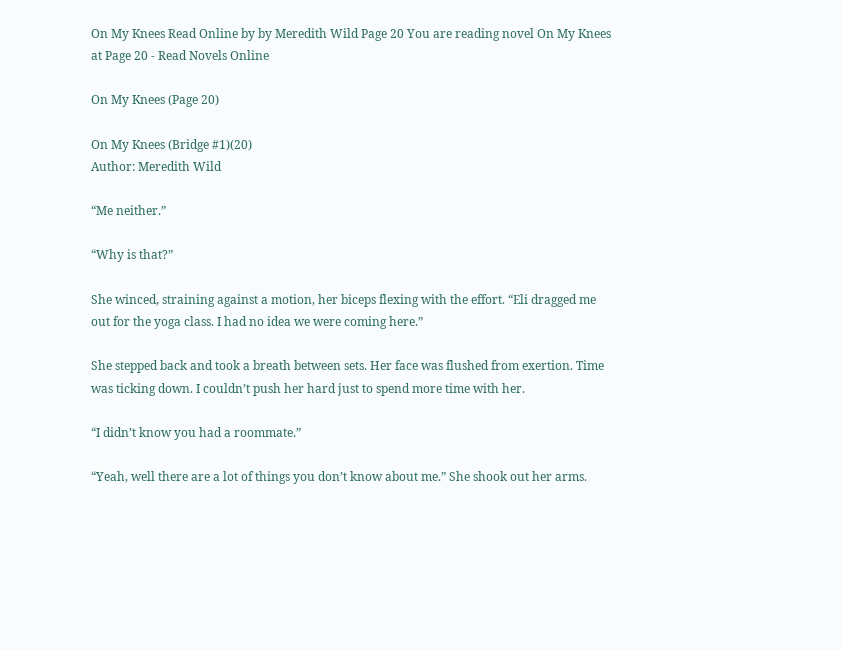On My Knees Read Online by by Meredith Wild Page 20 You are reading novel On My Knees at Page 20 - Read Novels Online

On My Knees (Page 20)

On My Knees (Bridge #1)(20)
Author: Meredith Wild

“Me neither.”

“Why is that?”

She winced, straining against a motion, her biceps flexing with the effort. “Eli dragged me out for the yoga class. I had no idea we were coming here.”

She stepped back and took a breath between sets. Her face was flushed from exertion. Time was ticking down. I couldn’t push her hard just to spend more time with her.

“I didn’t know you had a roommate.”

“Yeah, well there are a lot of things you don’t know about me.” She shook out her arms.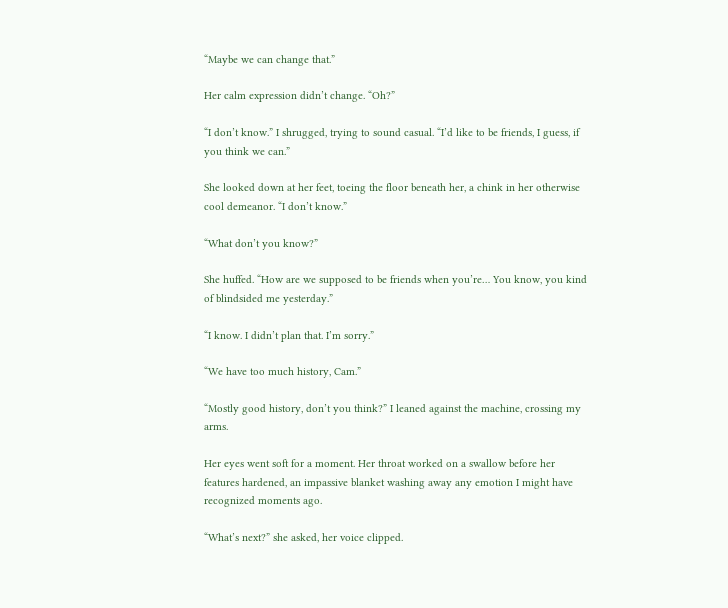“Maybe we can change that.”

Her calm expression didn’t change. “Oh?”

“I don’t know.” I shrugged, trying to sound casual. “I’d like to be friends, I guess, if you think we can.”

She looked down at her feet, toeing the floor beneath her, a chink in her otherwise cool demeanor. “I don’t know.”

“What don’t you know?”

She huffed. “How are we supposed to be friends when you’re… You know, you kind of blindsided me yesterday.”

“I know. I didn’t plan that. I’m sorry.”

“We have too much history, Cam.”

“Mostly good history, don’t you think?” I leaned against the machine, crossing my arms.

Her eyes went soft for a moment. Her throat worked on a swallow before her features hardened, an impassive blanket washing away any emotion I might have recognized moments ago.

“What’s next?” she asked, her voice clipped.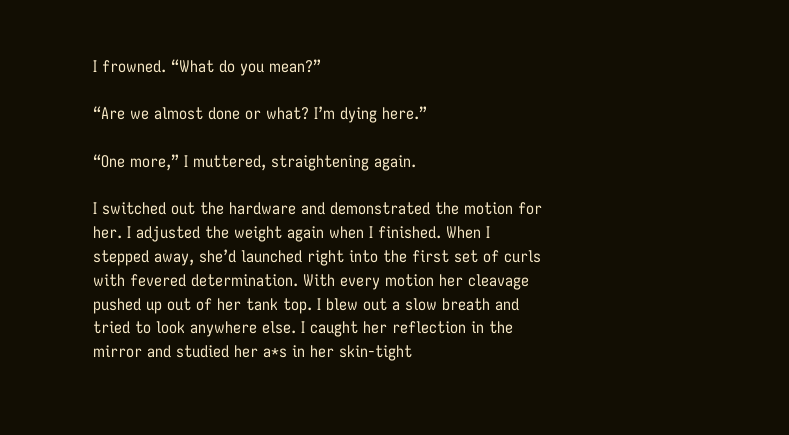I frowned. “What do you mean?”

“Are we almost done or what? I’m dying here.”

“One more,” I muttered, straightening again.

I switched out the hardware and demonstrated the motion for her. I adjusted the weight again when I finished. When I stepped away, she’d launched right into the first set of curls with fevered determination. With every motion her cleavage pushed up out of her tank top. I blew out a slow breath and tried to look anywhere else. I caught her reflection in the mirror and studied her a*s in her skin-tight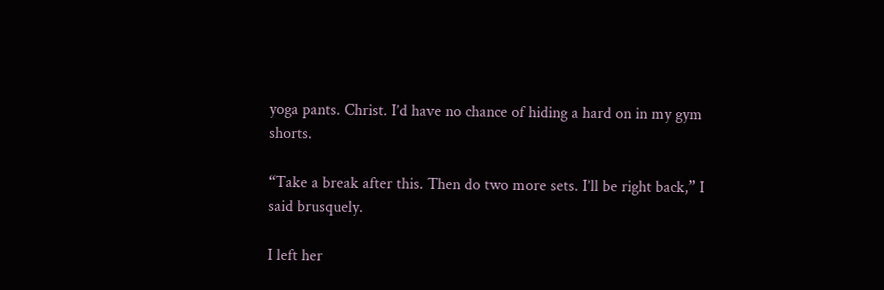yoga pants. Christ. I’d have no chance of hiding a hard on in my gym shorts.

“Take a break after this. Then do two more sets. I’ll be right back,” I said brusquely.

I left her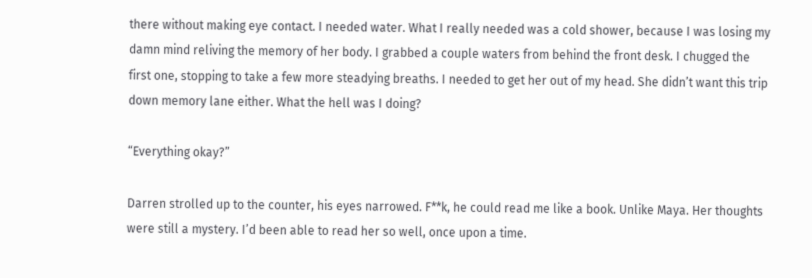there without making eye contact. I needed water. What I really needed was a cold shower, because I was losing my damn mind reliving the memory of her body. I grabbed a couple waters from behind the front desk. I chugged the first one, stopping to take a few more steadying breaths. I needed to get her out of my head. She didn’t want this trip down memory lane either. What the hell was I doing?

“Everything okay?”

Darren strolled up to the counter, his eyes narrowed. F**k, he could read me like a book. Unlike Maya. Her thoughts were still a mystery. I’d been able to read her so well, once upon a time.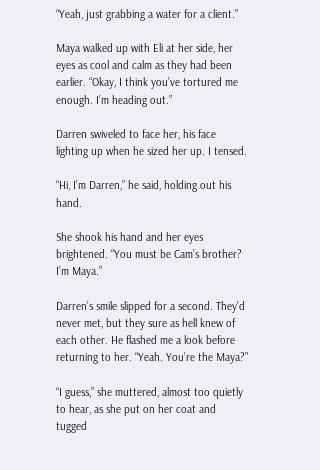“Yeah, just grabbing a water for a client.”

Maya walked up with Eli at her side, her eyes as cool and calm as they had been earlier. “Okay, I think you’ve tortured me enough. I’m heading out.”

Darren swiveled to face her, his face lighting up when he sized her up. I tensed.

“Hi, I’m Darren,” he said, holding out his hand.

She shook his hand and her eyes brightened. “You must be Cam’s brother? I’m Maya.”

Darren’s smile slipped for a second. They’d never met, but they sure as hell knew of each other. He flashed me a look before returning to her. “Yeah. You’re the Maya?”

“I guess,” she muttered, almost too quietly to hear, as she put on her coat and tugged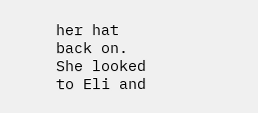her hat back on. She looked to Eli and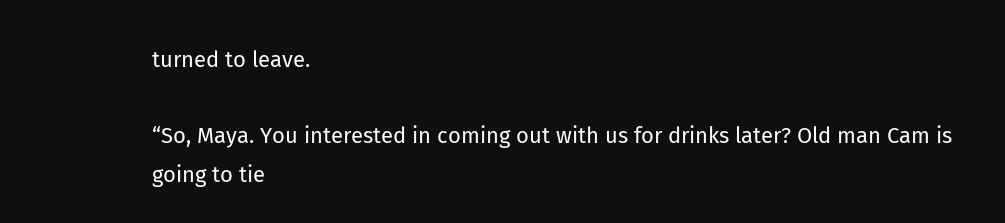turned to leave.

“So, Maya. You interested in coming out with us for drinks later? Old man Cam is going to tie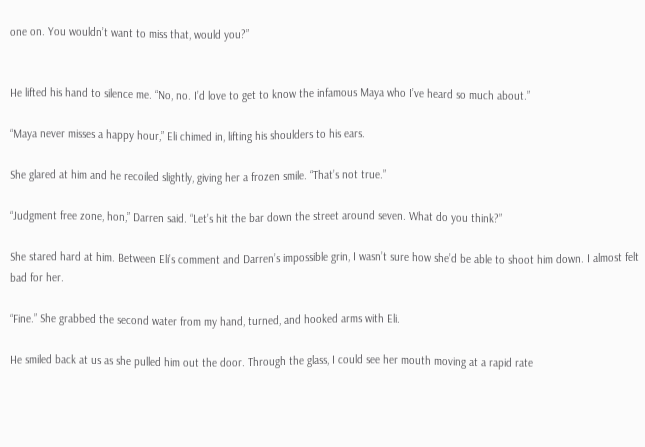one on. You wouldn’t want to miss that, would you?”


He lifted his hand to silence me. “No, no. I’d love to get to know the infamous Maya who I’ve heard so much about.”

“Maya never misses a happy hour,” Eli chimed in, lifting his shoulders to his ears.

She glared at him and he recoiled slightly, giving her a frozen smile. “That’s not true.”

“Judgment free zone, hon,” Darren said. “Let’s hit the bar down the street around seven. What do you think?”

She stared hard at him. Between Eli’s comment and Darren’s impossible grin, I wasn’t sure how she’d be able to shoot him down. I almost felt bad for her.

“Fine.” She grabbed the second water from my hand, turned, and hooked arms with Eli.

He smiled back at us as she pulled him out the door. Through the glass, I could see her mouth moving at a rapid rate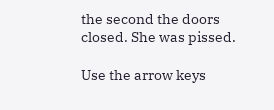the second the doors closed. She was pissed.

Use the arrow keys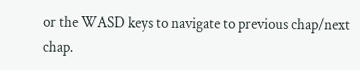or the WASD keys to navigate to previous chap/next chap.